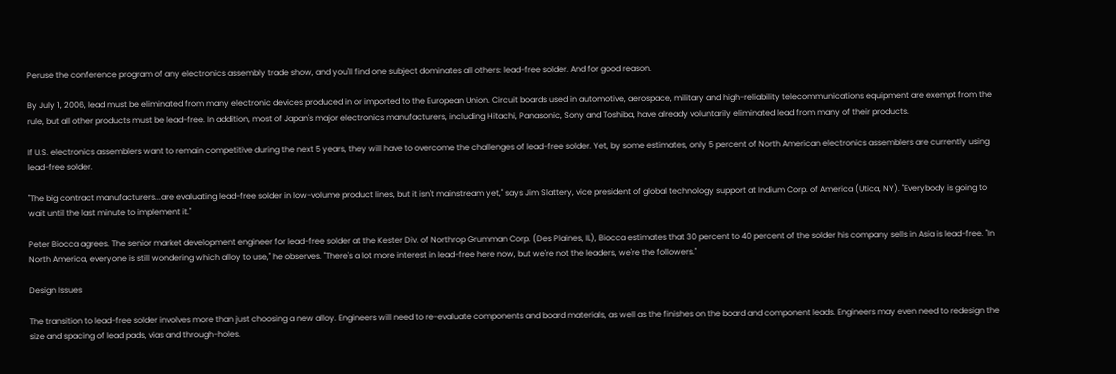Peruse the conference program of any electronics assembly trade show, and you'll find one subject dominates all others: lead-free solder. And for good reason.

By July 1, 2006, lead must be eliminated from many electronic devices produced in or imported to the European Union. Circuit boards used in automotive, aerospace, military and high-reliability telecommunications equipment are exempt from the rule, but all other products must be lead-free. In addition, most of Japan's major electronics manufacturers, including Hitachi, Panasonic, Sony and Toshiba, have already voluntarily eliminated lead from many of their products.

If U.S. electronics assemblers want to remain competitive during the next 5 years, they will have to overcome the challenges of lead-free solder. Yet, by some estimates, only 5 percent of North American electronics assemblers are currently using lead-free solder.

"The big contract manufacturers...are evaluating lead-free solder in low-volume product lines, but it isn't mainstream yet," says Jim Slattery, vice president of global technology support at Indium Corp. of America (Utica, NY). "Everybody is going to wait until the last minute to implement it."

Peter Biocca agrees. The senior market development engineer for lead-free solder at the Kester Div. of Northrop Grumman Corp. (Des Plaines, IL), Biocca estimates that 30 percent to 40 percent of the solder his company sells in Asia is lead-free. "In North America, everyone is still wondering which alloy to use," he observes. "There's a lot more interest in lead-free here now, but we're not the leaders, we're the followers."

Design Issues

The transition to lead-free solder involves more than just choosing a new alloy. Engineers will need to re-evaluate components and board materials, as well as the finishes on the board and component leads. Engineers may even need to redesign the size and spacing of lead pads, vias and through-holes.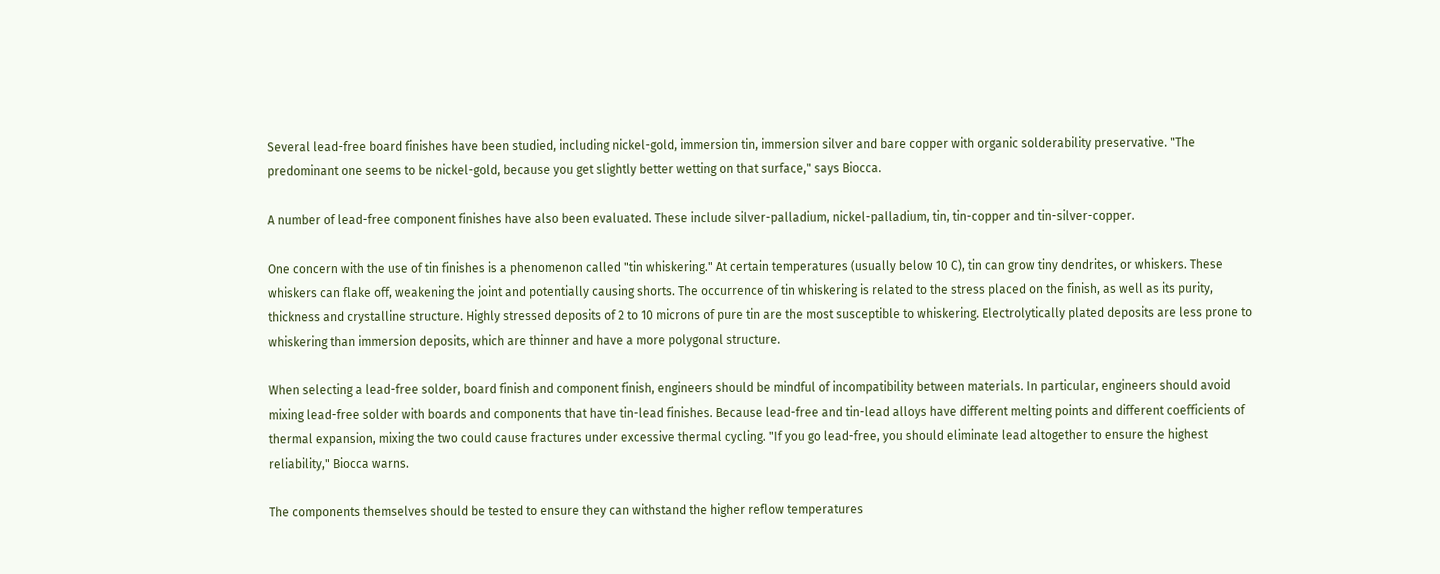Several lead-free board finishes have been studied, including nickel-gold, immersion tin, immersion silver and bare copper with organic solderability preservative. "The predominant one seems to be nickel-gold, because you get slightly better wetting on that surface," says Biocca.

A number of lead-free component finishes have also been evaluated. These include silver-palladium, nickel-palladium, tin, tin-copper and tin-silver-copper.

One concern with the use of tin finishes is a phenomenon called "tin whiskering." At certain temperatures (usually below 10 C), tin can grow tiny dendrites, or whiskers. These whiskers can flake off, weakening the joint and potentially causing shorts. The occurrence of tin whiskering is related to the stress placed on the finish, as well as its purity, thickness and crystalline structure. Highly stressed deposits of 2 to 10 microns of pure tin are the most susceptible to whiskering. Electrolytically plated deposits are less prone to whiskering than immersion deposits, which are thinner and have a more polygonal structure.

When selecting a lead-free solder, board finish and component finish, engineers should be mindful of incompatibility between materials. In particular, engineers should avoid mixing lead-free solder with boards and components that have tin-lead finishes. Because lead-free and tin-lead alloys have different melting points and different coefficients of thermal expansion, mixing the two could cause fractures under excessive thermal cycling. "If you go lead-free, you should eliminate lead altogether to ensure the highest reliability," Biocca warns.

The components themselves should be tested to ensure they can withstand the higher reflow temperatures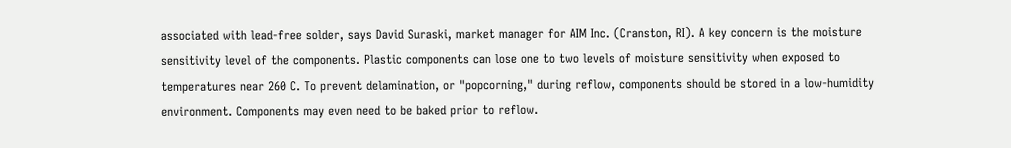associated with lead-free solder, says David Suraski, market manager for AIM Inc. (Cranston, RI). A key concern is the moisture sensitivity level of the components. Plastic components can lose one to two levels of moisture sensitivity when exposed to temperatures near 260 C. To prevent delamination, or "popcorning," during reflow, components should be stored in a low-humidity environment. Components may even need to be baked prior to reflow.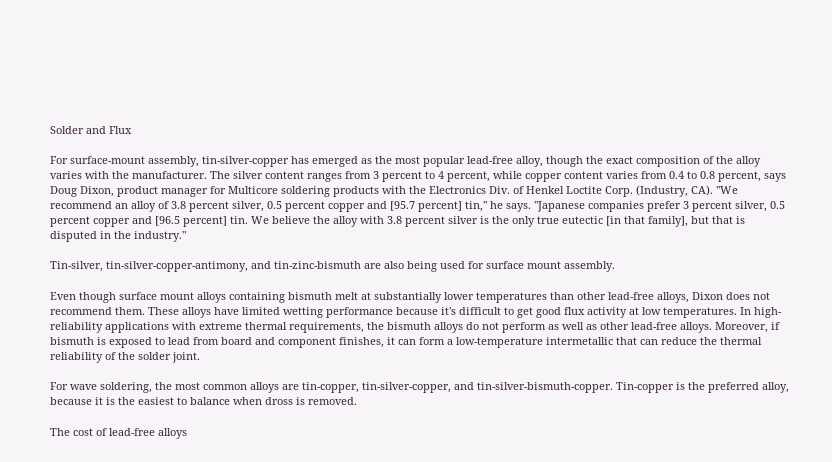Solder and Flux

For surface-mount assembly, tin-silver-copper has emerged as the most popular lead-free alloy, though the exact composition of the alloy varies with the manufacturer. The silver content ranges from 3 percent to 4 percent, while copper content varies from 0.4 to 0.8 percent, says Doug Dixon, product manager for Multicore soldering products with the Electronics Div. of Henkel Loctite Corp. (Industry, CA). "We recommend an alloy of 3.8 percent silver, 0.5 percent copper and [95.7 percent] tin," he says. "Japanese companies prefer 3 percent silver, 0.5 percent copper and [96.5 percent] tin. We believe the alloy with 3.8 percent silver is the only true eutectic [in that family], but that is disputed in the industry."

Tin-silver, tin-silver-copper-antimony, and tin-zinc-bismuth are also being used for surface mount assembly.

Even though surface mount alloys containing bismuth melt at substantially lower temperatures than other lead-free alloys, Dixon does not recommend them. These alloys have limited wetting performance because it's difficult to get good flux activity at low temperatures. In high-reliability applications with extreme thermal requirements, the bismuth alloys do not perform as well as other lead-free alloys. Moreover, if bismuth is exposed to lead from board and component finishes, it can form a low-temperature intermetallic that can reduce the thermal reliability of the solder joint.

For wave soldering, the most common alloys are tin-copper, tin-silver-copper, and tin-silver-bismuth-copper. Tin-copper is the preferred alloy, because it is the easiest to balance when dross is removed.

The cost of lead-free alloys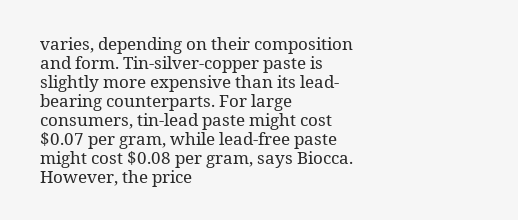varies, depending on their composition and form. Tin-silver-copper paste is slightly more expensive than its lead-bearing counterparts. For large consumers, tin-lead paste might cost $0.07 per gram, while lead-free paste might cost $0.08 per gram, says Biocca. However, the price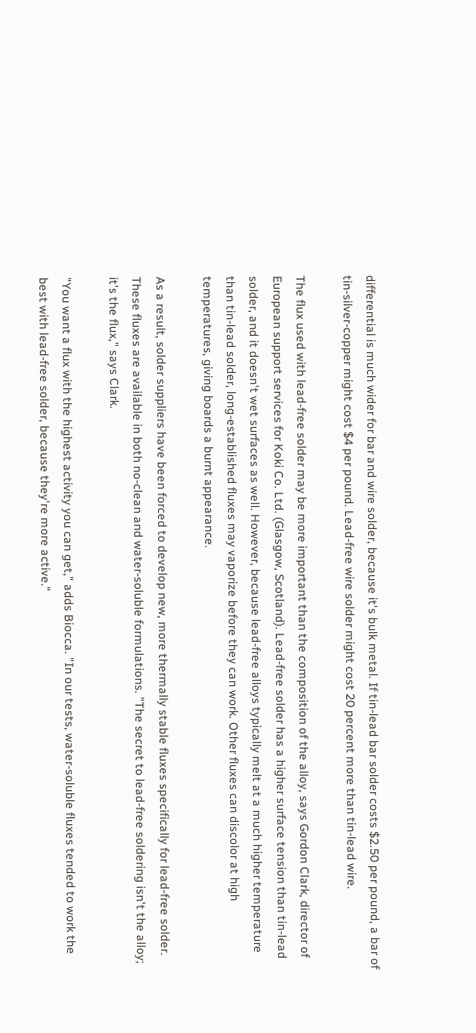differential is much wider for bar and wire solder, because it's bulk metal. If tin-lead bar solder costs $2.50 per pound, a bar of tin-silver-copper might cost $4 per pound. Lead-free wire solder might cost 20 percent more than tin-lead wire.

The flux used with lead-free solder may be more important than the composition of the alloy, says Gordon Clark, director of European support services for Koki Co. Ltd. (Glasgow, Scotland). Lead-free solder has a higher surface tension than tin-lead solder, and it doesn't wet surfaces as well. However, because lead-free alloys typically melt at a much higher temperature than tin-lead solder, long-established fluxes may vaporize before they can work. Other fluxes can discolor at high temperatures, giving boards a burnt appearance.

As a result, solder suppliers have been forced to develop new, more thermally stable fluxes specifically for lead-free solder. These fluxes are available in both no-clean and water-soluble formulations. "The secret to lead-free soldering isn't the alloy; it's the flux," says Clark.

"You want a flux with the highest activity you can get," adds Biocca. "In our tests, water-soluble fluxes tended to work the best with lead-free solder, because they're more active."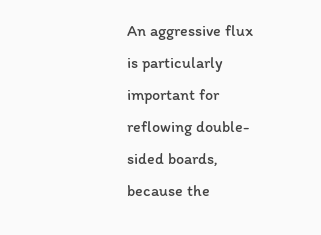An aggressive flux is particularly important for reflowing double-sided boards, because the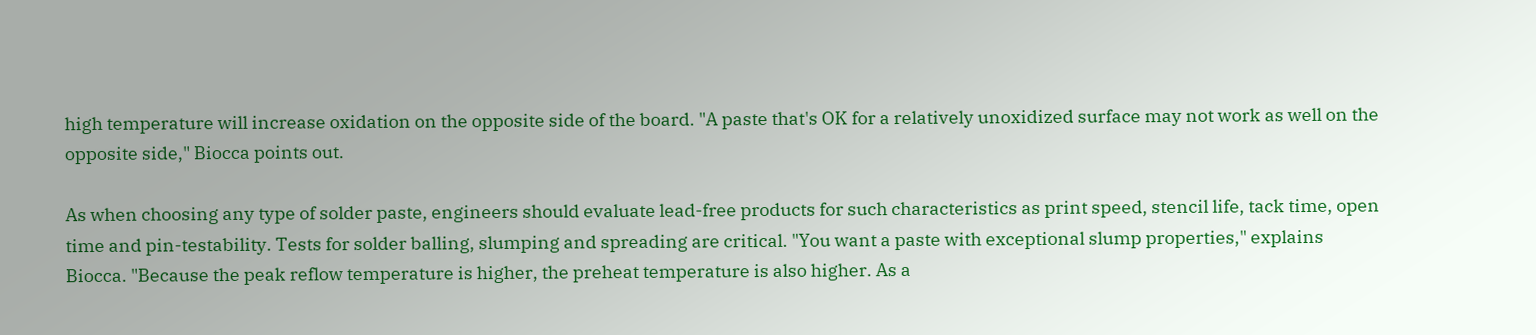high temperature will increase oxidation on the opposite side of the board. "A paste that's OK for a relatively unoxidized surface may not work as well on the opposite side," Biocca points out.

As when choosing any type of solder paste, engineers should evaluate lead-free products for such characteristics as print speed, stencil life, tack time, open time and pin-testability. Tests for solder balling, slumping and spreading are critical. "You want a paste with exceptional slump properties," explains Biocca. "Because the peak reflow temperature is higher, the preheat temperature is also higher. As a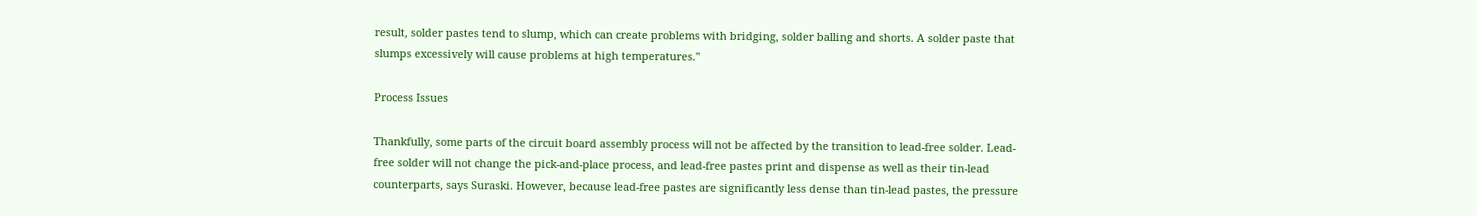result, solder pastes tend to slump, which can create problems with bridging, solder balling and shorts. A solder paste that slumps excessively will cause problems at high temperatures."

Process Issues

Thankfully, some parts of the circuit board assembly process will not be affected by the transition to lead-free solder. Lead-free solder will not change the pick-and-place process, and lead-free pastes print and dispense as well as their tin-lead counterparts, says Suraski. However, because lead-free pastes are significantly less dense than tin-lead pastes, the pressure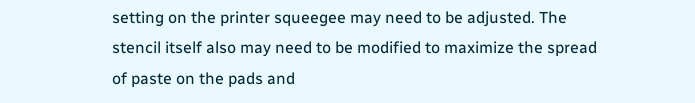setting on the printer squeegee may need to be adjusted. The stencil itself also may need to be modified to maximize the spread of paste on the pads and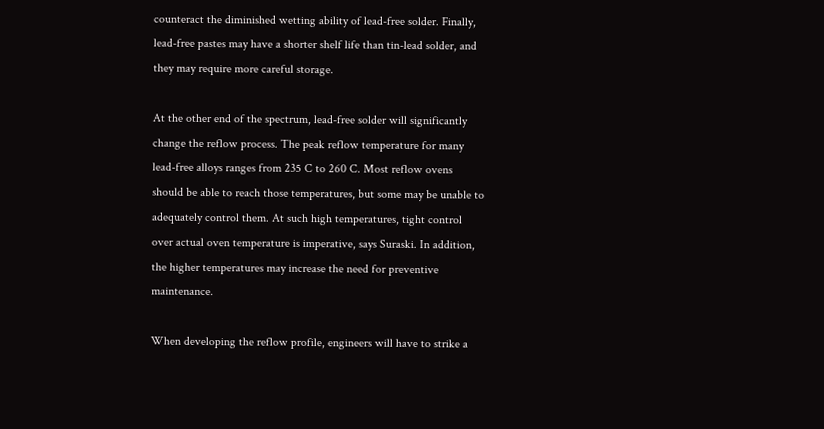counteract the diminished wetting ability of lead-free solder. Finally, lead-free pastes may have a shorter shelf life than tin-lead solder, and they may require more careful storage.

At the other end of the spectrum, lead-free solder will significantly change the reflow process. The peak reflow temperature for many lead-free alloys ranges from 235 C to 260 C. Most reflow ovens should be able to reach those temperatures, but some may be unable to adequately control them. At such high temperatures, tight control over actual oven temperature is imperative, says Suraski. In addition, the higher temperatures may increase the need for preventive maintenance.

When developing the reflow profile, engineers will have to strike a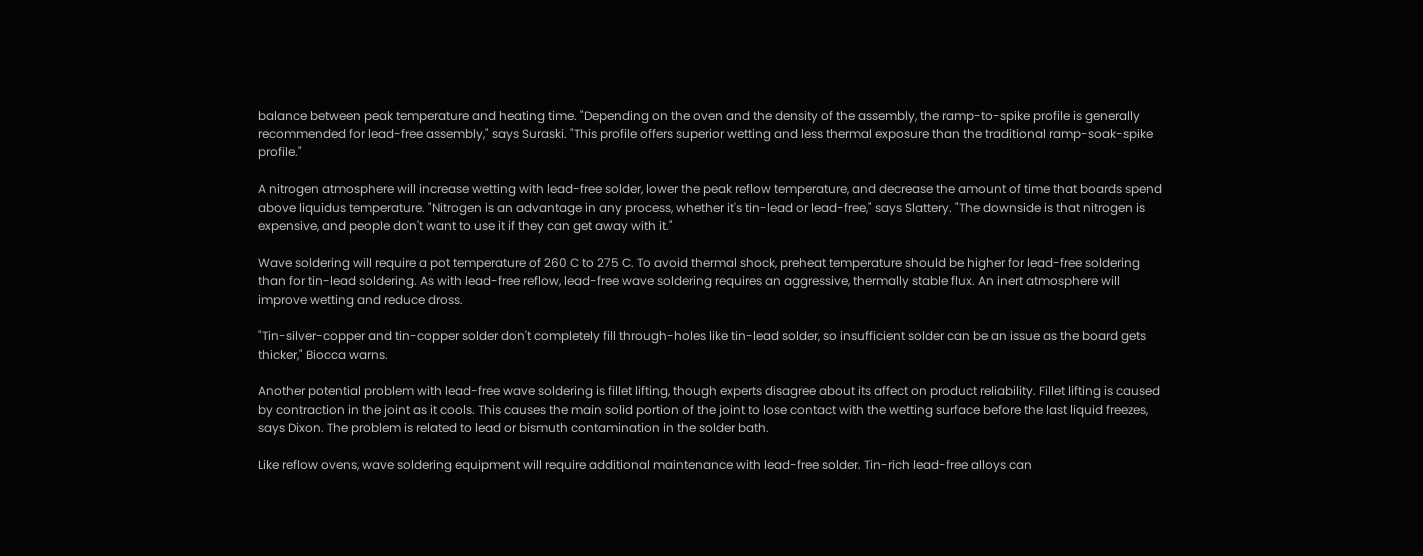balance between peak temperature and heating time. "Depending on the oven and the density of the assembly, the ramp-to-spike profile is generally recommended for lead-free assembly," says Suraski. "This profile offers superior wetting and less thermal exposure than the traditional ramp-soak-spike profile."

A nitrogen atmosphere will increase wetting with lead-free solder, lower the peak reflow temperature, and decrease the amount of time that boards spend above liquidus temperature. "Nitrogen is an advantage in any process, whether it's tin-lead or lead-free," says Slattery. "The downside is that nitrogen is expensive, and people don't want to use it if they can get away with it."

Wave soldering will require a pot temperature of 260 C to 275 C. To avoid thermal shock, preheat temperature should be higher for lead-free soldering than for tin-lead soldering. As with lead-free reflow, lead-free wave soldering requires an aggressive, thermally stable flux. An inert atmosphere will improve wetting and reduce dross.

"Tin-silver-copper and tin-copper solder don't completely fill through-holes like tin-lead solder, so insufficient solder can be an issue as the board gets thicker," Biocca warns.

Another potential problem with lead-free wave soldering is fillet lifting, though experts disagree about its affect on product reliability. Fillet lifting is caused by contraction in the joint as it cools. This causes the main solid portion of the joint to lose contact with the wetting surface before the last liquid freezes, says Dixon. The problem is related to lead or bismuth contamination in the solder bath.

Like reflow ovens, wave soldering equipment will require additional maintenance with lead-free solder. Tin-rich lead-free alloys can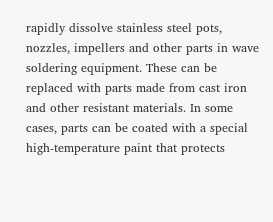rapidly dissolve stainless steel pots, nozzles, impellers and other parts in wave soldering equipment. These can be replaced with parts made from cast iron and other resistant materials. In some cases, parts can be coated with a special high-temperature paint that protects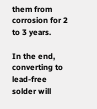them from corrosion for 2 to 3 years.

In the end, converting to lead-free solder will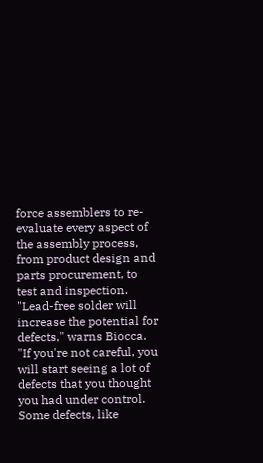force assemblers to re-evaluate every aspect of the assembly process, from product design and parts procurement, to test and inspection. "Lead-free solder will increase the potential for defects," warns Biocca. "If you're not careful, you will start seeing a lot of defects that you thought you had under control. Some defects, like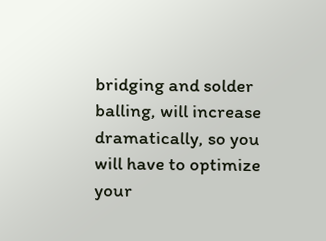bridging and solder balling, will increase dramatically, so you will have to optimize your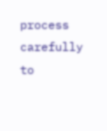process carefully to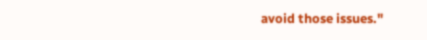avoid those issues."